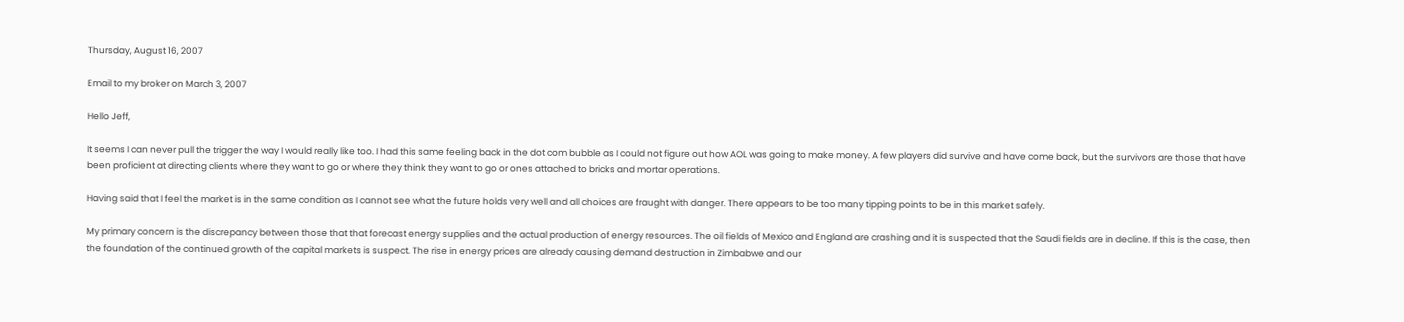Thursday, August 16, 2007

Email to my broker on March 3, 2007

Hello Jeff,

It seems I can never pull the trigger the way I would really like too. I had this same feeling back in the dot com bubble as I could not figure out how AOL was going to make money. A few players did survive and have come back, but the survivors are those that have been proficient at directing clients where they want to go or where they think they want to go or ones attached to bricks and mortar operations.

Having said that I feel the market is in the same condition as I cannot see what the future holds very well and all choices are fraught with danger. There appears to be too many tipping points to be in this market safely.

My primary concern is the discrepancy between those that that forecast energy supplies and the actual production of energy resources. The oil fields of Mexico and England are crashing and it is suspected that the Saudi fields are in decline. If this is the case, then the foundation of the continued growth of the capital markets is suspect. The rise in energy prices are already causing demand destruction in Zimbabwe and our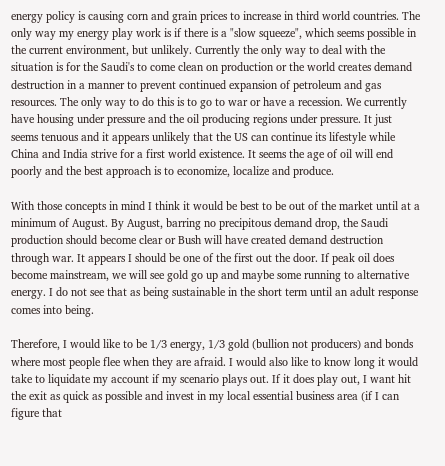energy policy is causing corn and grain prices to increase in third world countries. The only way my energy play work is if there is a "slow squeeze", which seems possible in the current environment, but unlikely. Currently the only way to deal with the situation is for the Saudi's to come clean on production or the world creates demand destruction in a manner to prevent continued expansion of petroleum and gas resources. The only way to do this is to go to war or have a recession. We currently have housing under pressure and the oil producing regions under pressure. It just seems tenuous and it appears unlikely that the US can continue its lifestyle while China and India strive for a first world existence. It seems the age of oil will end poorly and the best approach is to economize, localize and produce.

With those concepts in mind I think it would be best to be out of the market until at a minimum of August. By August, barring no precipitous demand drop, the Saudi production should become clear or Bush will have created demand destruction through war. It appears I should be one of the first out the door. If peak oil does become mainstream, we will see gold go up and maybe some running to alternative energy. I do not see that as being sustainable in the short term until an adult response comes into being.

Therefore, I would like to be 1/3 energy, 1/3 gold (bullion not producers) and bonds where most people flee when they are afraid. I would also like to know long it would take to liquidate my account if my scenario plays out. If it does play out, I want hit the exit as quick as possible and invest in my local essential business area (if I can figure that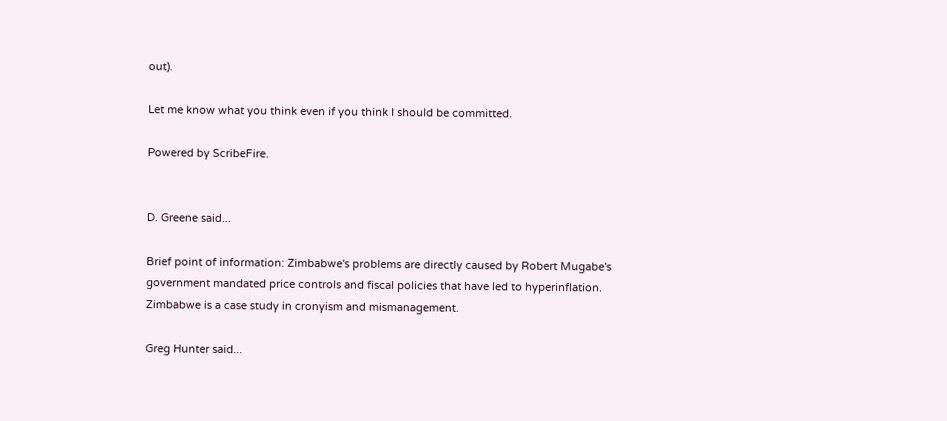out).

Let me know what you think even if you think I should be committed.

Powered by ScribeFire.


D. Greene said...

Brief point of information: Zimbabwe's problems are directly caused by Robert Mugabe's government mandated price controls and fiscal policies that have led to hyperinflation. Zimbabwe is a case study in cronyism and mismanagement.

Greg Hunter said...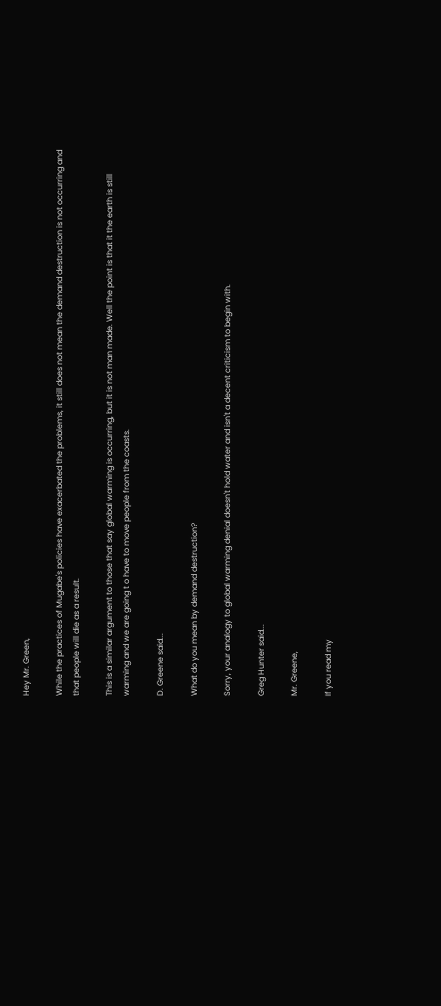Hey Mr. Green,

While the practices of Mugabe's policies have exacerbated the problems, it still does not mean the demand destruction is not occurring and that people will die as a result.

This is a similar argument to those that say global warming is occurring, but it is not man made. Well the point is that it the earth is still warming and we are going t o have to move people from the coasts.

D. Greene said...

What do you mean by demand destruction?

Sorry, your analogy to global warming denial doesn't hold water and isn't a decent criticism to begin with.

Greg Hunter said...

Mr. Greene,

If you read my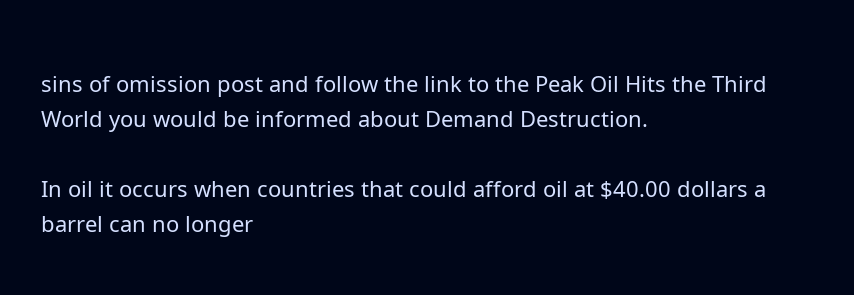sins of omission post and follow the link to the Peak Oil Hits the Third World you would be informed about Demand Destruction.

In oil it occurs when countries that could afford oil at $40.00 dollars a barrel can no longer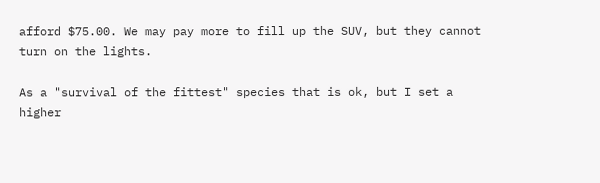afford $75.00. We may pay more to fill up the SUV, but they cannot turn on the lights.

As a "survival of the fittest" species that is ok, but I set a higher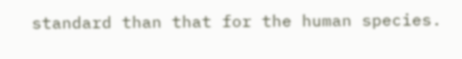standard than that for the human species.